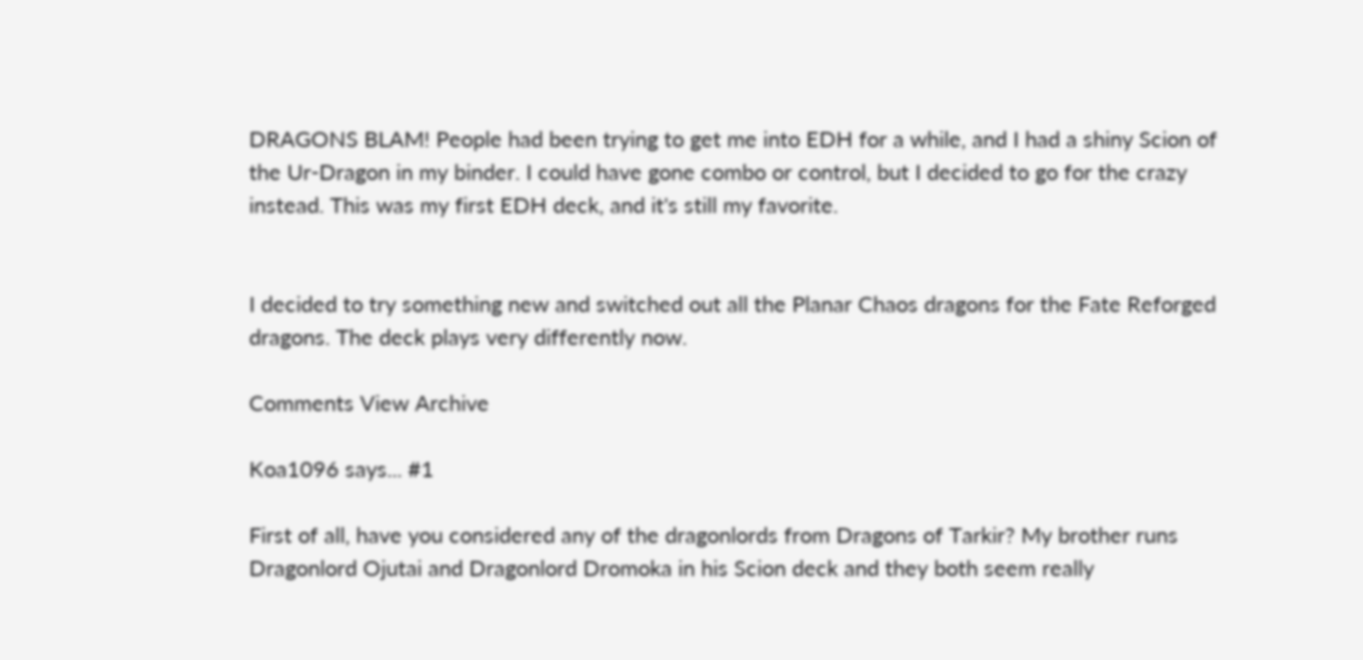DRAGONS BLAM! People had been trying to get me into EDH for a while, and I had a shiny Scion of the Ur-Dragon in my binder. I could have gone combo or control, but I decided to go for the crazy instead. This was my first EDH deck, and it's still my favorite.


I decided to try something new and switched out all the Planar Chaos dragons for the Fate Reforged dragons. The deck plays very differently now.

Comments View Archive

Koa1096 says... #1

First of all, have you considered any of the dragonlords from Dragons of Tarkir? My brother runs Dragonlord Ojutai and Dragonlord Dromoka in his Scion deck and they both seem really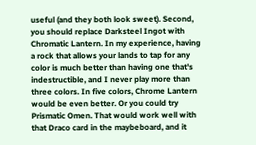useful (and they both look sweet). Second, you should replace Darksteel Ingot with Chromatic Lantern. In my experience, having a rock that allows your lands to tap for any color is much better than having one that's indestructible, and I never play more than three colors. In five colors, Chrome Lantern would be even better. Or you could try Prismatic Omen. That would work well with that Draco card in the maybeboard, and it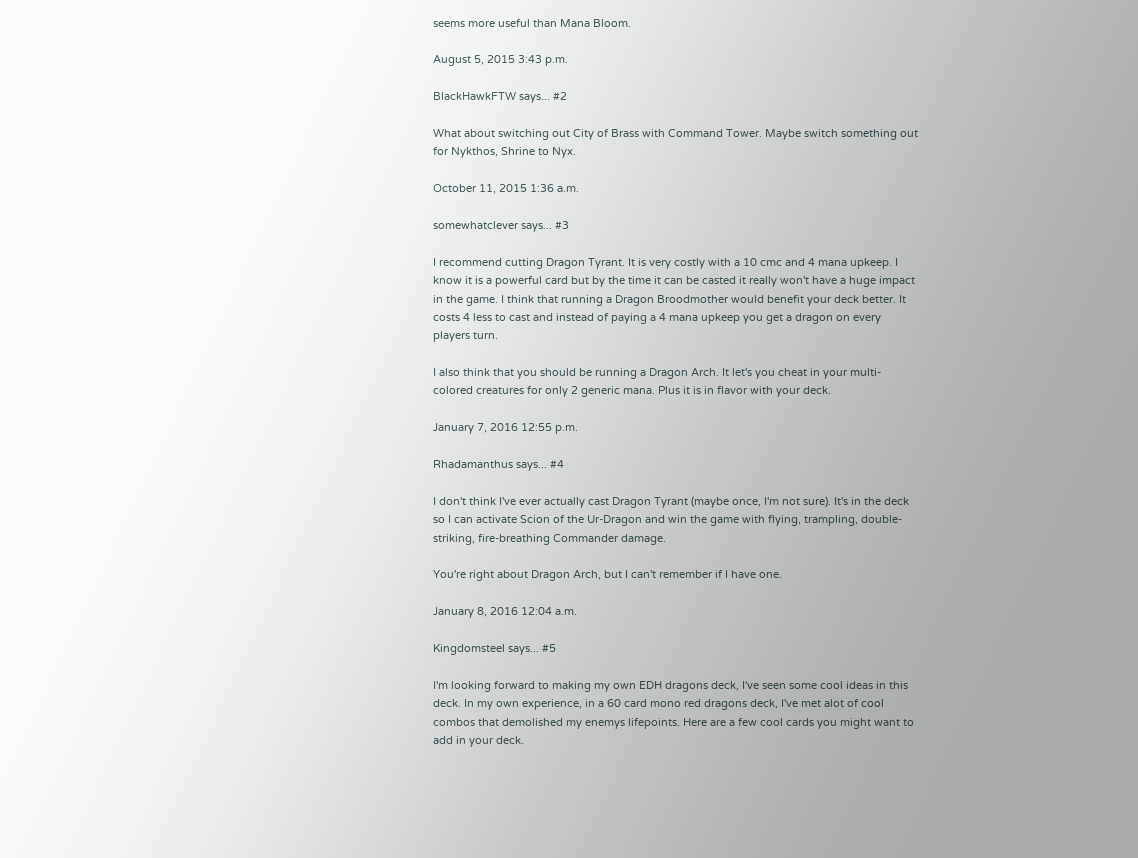seems more useful than Mana Bloom.

August 5, 2015 3:43 p.m.

BlackHawkFTW says... #2

What about switching out City of Brass with Command Tower. Maybe switch something out for Nykthos, Shrine to Nyx.

October 11, 2015 1:36 a.m.

somewhatclever says... #3

I recommend cutting Dragon Tyrant. It is very costly with a 10 cmc and 4 mana upkeep. I know it is a powerful card but by the time it can be casted it really won't have a huge impact in the game. I think that running a Dragon Broodmother would benefit your deck better. It costs 4 less to cast and instead of paying a 4 mana upkeep you get a dragon on every players turn.

I also think that you should be running a Dragon Arch. It let's you cheat in your multi-colored creatures for only 2 generic mana. Plus it is in flavor with your deck.

January 7, 2016 12:55 p.m.

Rhadamanthus says... #4

I don't think I've ever actually cast Dragon Tyrant (maybe once, I'm not sure). It's in the deck so I can activate Scion of the Ur-Dragon and win the game with flying, trampling, double-striking, fire-breathing Commander damage.

You're right about Dragon Arch, but I can't remember if I have one.

January 8, 2016 12:04 a.m.

Kingdomsteel says... #5

I'm looking forward to making my own EDH dragons deck, I've seen some cool ideas in this deck. In my own experience, in a 60 card mono red dragons deck, I've met alot of cool combos that demolished my enemys lifepoints. Here are a few cool cards you might want to add in your deck.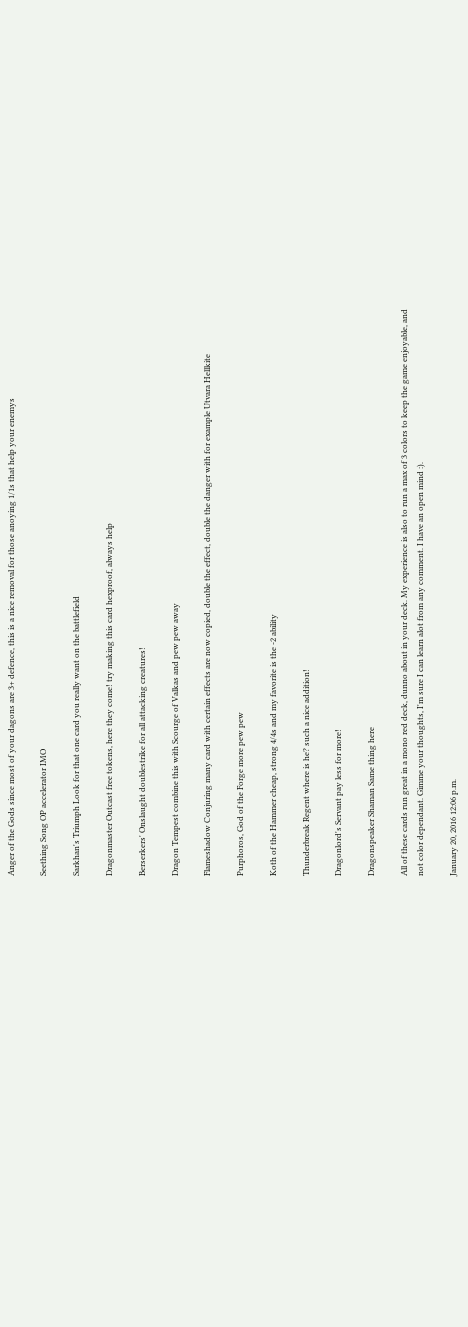Anger of the Gods since most of your dagons are 3+ defence, this is a nice removal for those anoying 1/1s that help your enemys

Seething Song OP accelerator IMO

Sarkhan's Triumph Look for that one card you really want on the battlefield

Dragonmaster Outcast free tokens, here they come! try making this card hexproof, always help

Berserkers' Onslaught doublestrike for all attacking creatures!

Dragon Tempest combine this with Scourge of Valkas and pew pew away

Flameshadow Conjuring many card with certain effects are now copied, double the effect, double the danger with for example Utvara Hellkite

Purphoros, God of the Forge more pew pew

Koth of the Hammer cheap, strong 4/4s and my favorite is the -2 ability

Thunderbreak Regent where is he? such a nice addition!

Dragonlord's Servant pay less for more!

Dragonspeaker Shaman Same thing here

All of these cards run great in a mono red deck, dunno about in your deck. My experience is also to run a max of 3 colors to keep the game enjoyable, and not color dependant. Gimme your thoughts, I'm sure I can learn alot from any comment. I have an open mind :).

January 20, 2016 12:06 p.m.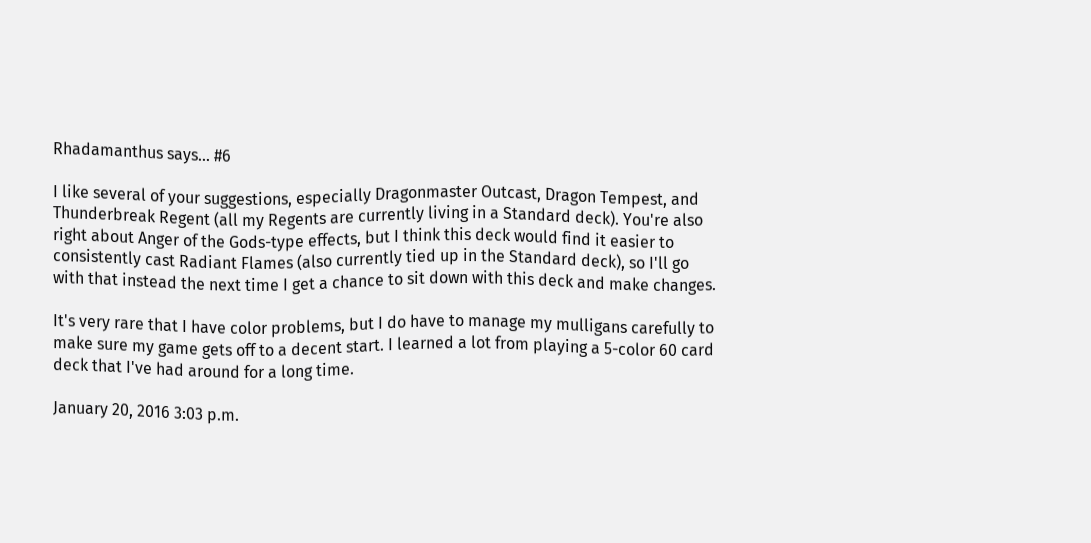Rhadamanthus says... #6

I like several of your suggestions, especially Dragonmaster Outcast, Dragon Tempest, and Thunderbreak Regent (all my Regents are currently living in a Standard deck). You're also right about Anger of the Gods-type effects, but I think this deck would find it easier to consistently cast Radiant Flames (also currently tied up in the Standard deck), so I'll go with that instead the next time I get a chance to sit down with this deck and make changes.

It's very rare that I have color problems, but I do have to manage my mulligans carefully to make sure my game gets off to a decent start. I learned a lot from playing a 5-color 60 card deck that I've had around for a long time.

January 20, 2016 3:03 p.m.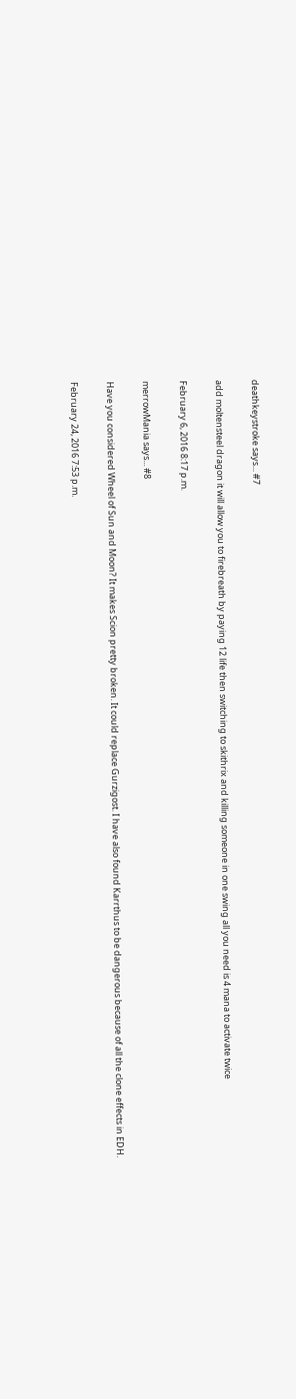deathkeystroke says... #7

add moltensteel dragon it will allow you to firebreath by paying 12 life then switching to skithrix and killing someone in one swing all you need is 4 mana to activate twice

February 6, 2016 8:17 p.m.

merrowMania says... #8

Have you considered Wheel of Sun and Moon? It makes Scion pretty broken. It could replace Gurzigost. I have also found Karrthus to be dangerous because of all the clone effects in EDH.

February 24, 2016 7:53 p.m.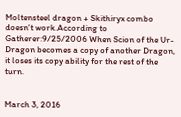Moltensteel dragon + Skithiryx combo doesn't work.According to Gatherer:9/25/2006 When Scion of the Ur-Dragon becomes a copy of another Dragon, it loses its copy ability for the rest of the turn.


March 3, 2016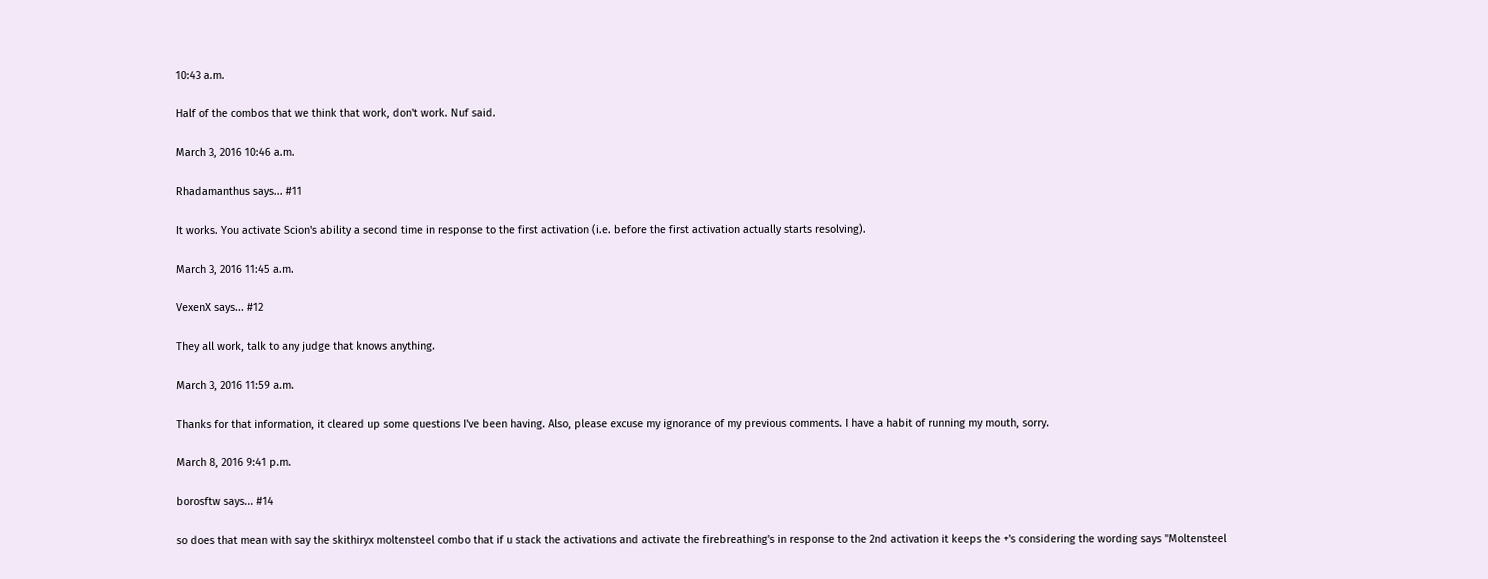10:43 a.m.

Half of the combos that we think that work, don't work. Nuf said.

March 3, 2016 10:46 a.m.

Rhadamanthus says... #11

It works. You activate Scion's ability a second time in response to the first activation (i.e. before the first activation actually starts resolving).

March 3, 2016 11:45 a.m.

VexenX says... #12

They all work, talk to any judge that knows anything.

March 3, 2016 11:59 a.m.

Thanks for that information, it cleared up some questions I've been having. Also, please excuse my ignorance of my previous comments. I have a habit of running my mouth, sorry.

March 8, 2016 9:41 p.m.

borosftw says... #14

so does that mean with say the skithiryx moltensteel combo that if u stack the activations and activate the firebreathing's in response to the 2nd activation it keeps the +'s considering the wording says "Moltensteel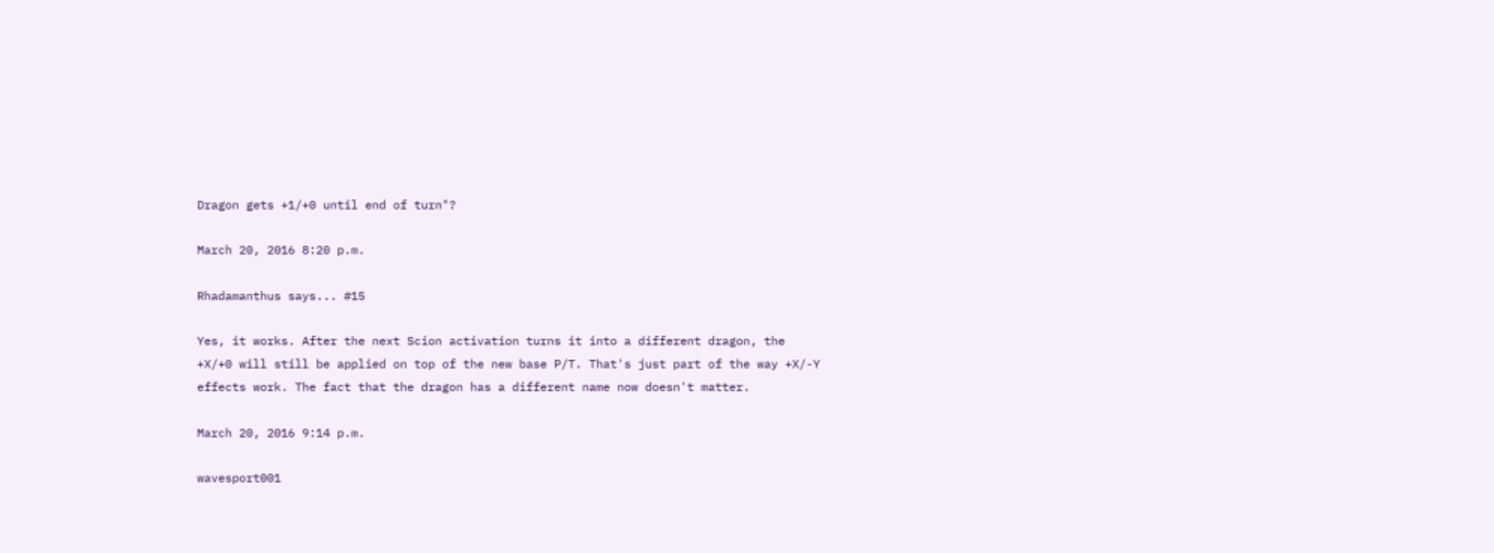Dragon gets +1/+0 until end of turn"?

March 20, 2016 8:20 p.m.

Rhadamanthus says... #15

Yes, it works. After the next Scion activation turns it into a different dragon, the +X/+0 will still be applied on top of the new base P/T. That's just part of the way +X/-Y effects work. The fact that the dragon has a different name now doesn't matter.

March 20, 2016 9:14 p.m.

wavesport001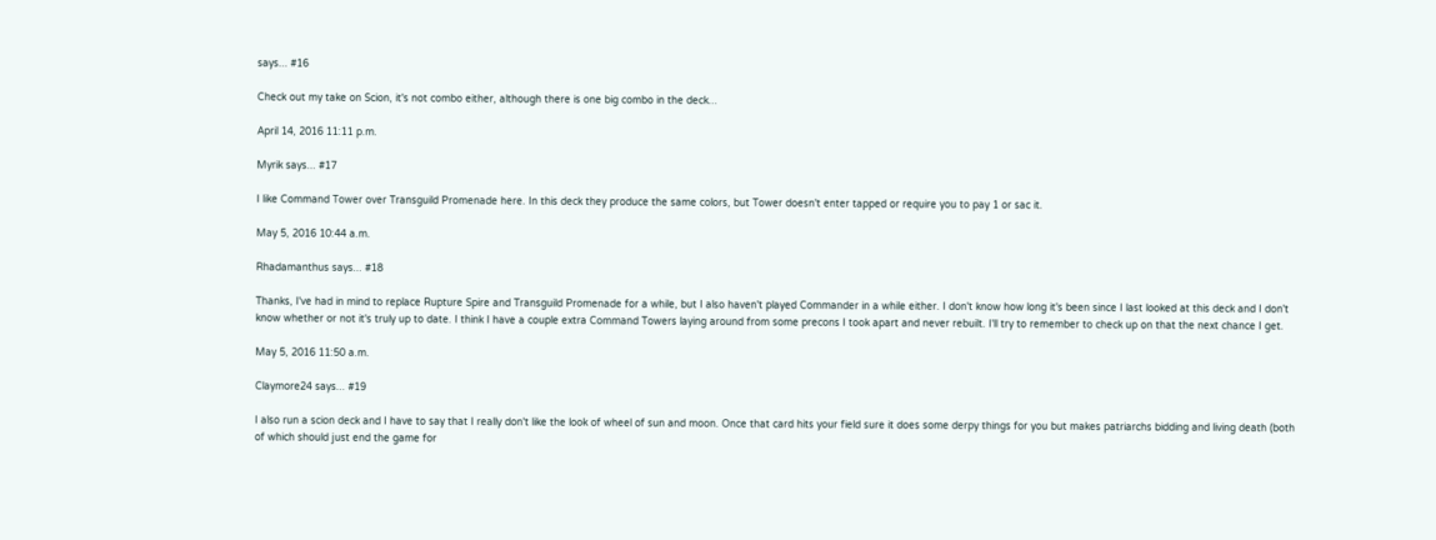says... #16

Check out my take on Scion, it's not combo either, although there is one big combo in the deck...

April 14, 2016 11:11 p.m.

Myrik says... #17

I like Command Tower over Transguild Promenade here. In this deck they produce the same colors, but Tower doesn't enter tapped or require you to pay 1 or sac it.

May 5, 2016 10:44 a.m.

Rhadamanthus says... #18

Thanks, I've had in mind to replace Rupture Spire and Transguild Promenade for a while, but I also haven't played Commander in a while either. I don't know how long it's been since I last looked at this deck and I don't know whether or not it's truly up to date. I think I have a couple extra Command Towers laying around from some precons I took apart and never rebuilt. I'll try to remember to check up on that the next chance I get.

May 5, 2016 11:50 a.m.

Claymore24 says... #19

I also run a scion deck and I have to say that I really don't like the look of wheel of sun and moon. Once that card hits your field sure it does some derpy things for you but makes patriarchs bidding and living death (both of which should just end the game for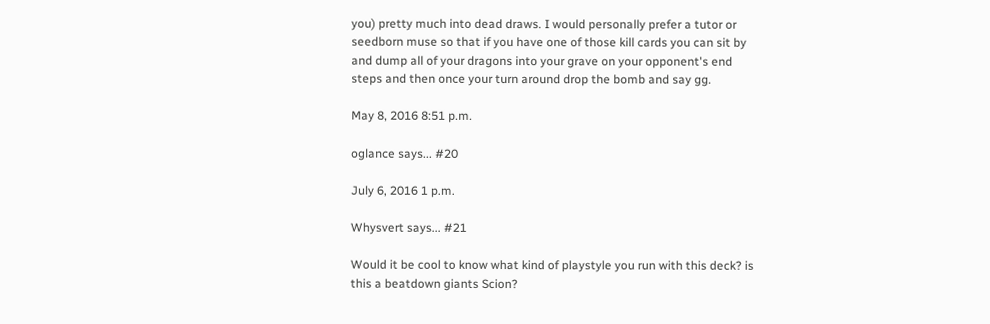you) pretty much into dead draws. I would personally prefer a tutor or seedborn muse so that if you have one of those kill cards you can sit by and dump all of your dragons into your grave on your opponent's end steps and then once your turn around drop the bomb and say gg.

May 8, 2016 8:51 p.m.

oglance says... #20

July 6, 2016 1 p.m.

Whysvert says... #21

Would it be cool to know what kind of playstyle you run with this deck? is this a beatdown giants Scion?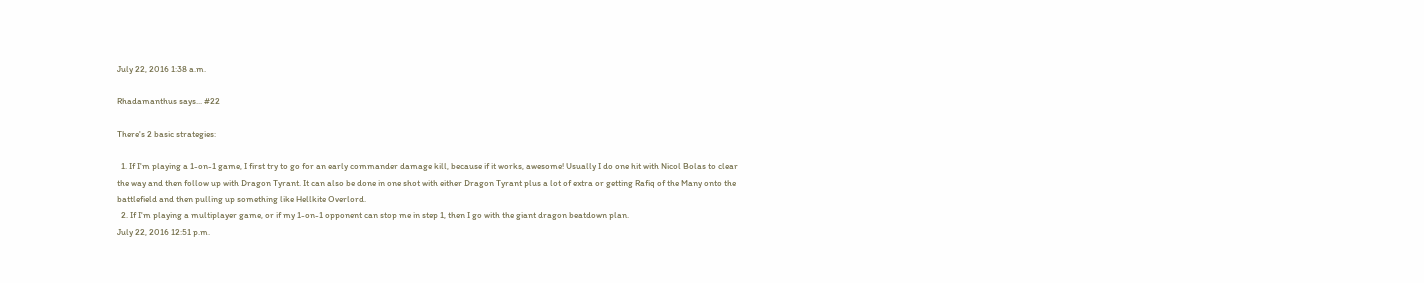July 22, 2016 1:38 a.m.

Rhadamanthus says... #22

There's 2 basic strategies:

  1. If I'm playing a 1-on-1 game, I first try to go for an early commander damage kill, because if it works, awesome! Usually I do one hit with Nicol Bolas to clear the way and then follow up with Dragon Tyrant. It can also be done in one shot with either Dragon Tyrant plus a lot of extra or getting Rafiq of the Many onto the battlefield and then pulling up something like Hellkite Overlord.
  2. If I'm playing a multiplayer game, or if my 1-on-1 opponent can stop me in step 1, then I go with the giant dragon beatdown plan.
July 22, 2016 12:51 p.m.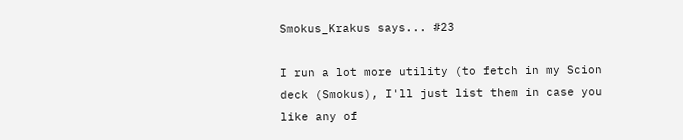Smokus_Krakus says... #23

I run a lot more utility (to fetch in my Scion deck (Smokus), I'll just list them in case you like any of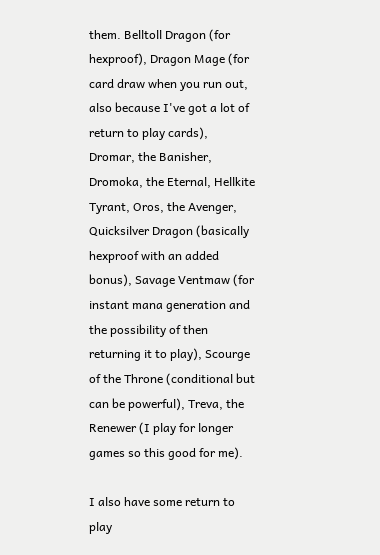them. Belltoll Dragon (for hexproof), Dragon Mage (for card draw when you run out, also because I've got a lot of return to play cards), Dromar, the Banisher, Dromoka, the Eternal, Hellkite Tyrant, Oros, the Avenger, Quicksilver Dragon (basically hexproof with an added bonus), Savage Ventmaw (for instant mana generation and the possibility of then returning it to play), Scourge of the Throne (conditional but can be powerful), Treva, the Renewer (I play for longer games so this good for me).

I also have some return to play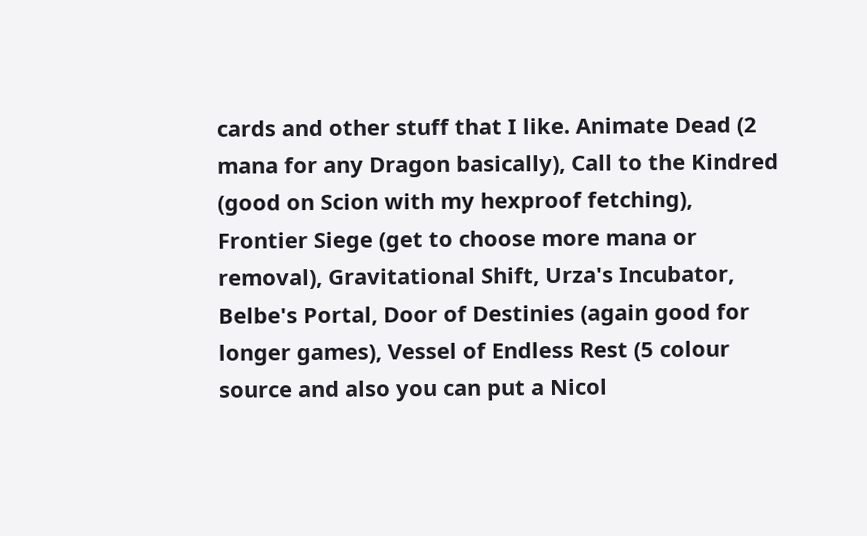cards and other stuff that I like. Animate Dead (2 mana for any Dragon basically), Call to the Kindred (good on Scion with my hexproof fetching), Frontier Siege (get to choose more mana or removal), Gravitational Shift, Urza's Incubator, Belbe's Portal, Door of Destinies (again good for longer games), Vessel of Endless Rest (5 colour source and also you can put a Nicol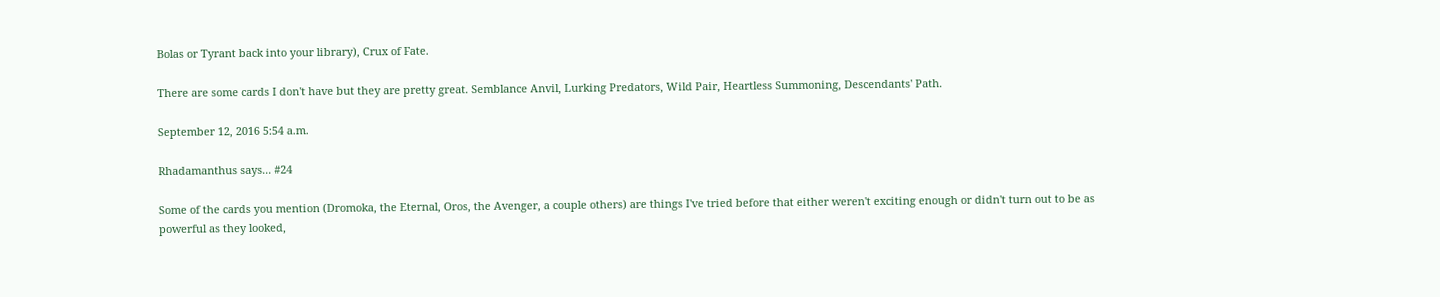Bolas or Tyrant back into your library), Crux of Fate.

There are some cards I don't have but they are pretty great. Semblance Anvil, Lurking Predators, Wild Pair, Heartless Summoning, Descendants' Path.

September 12, 2016 5:54 a.m.

Rhadamanthus says... #24

Some of the cards you mention (Dromoka, the Eternal, Oros, the Avenger, a couple others) are things I've tried before that either weren't exciting enough or didn't turn out to be as powerful as they looked,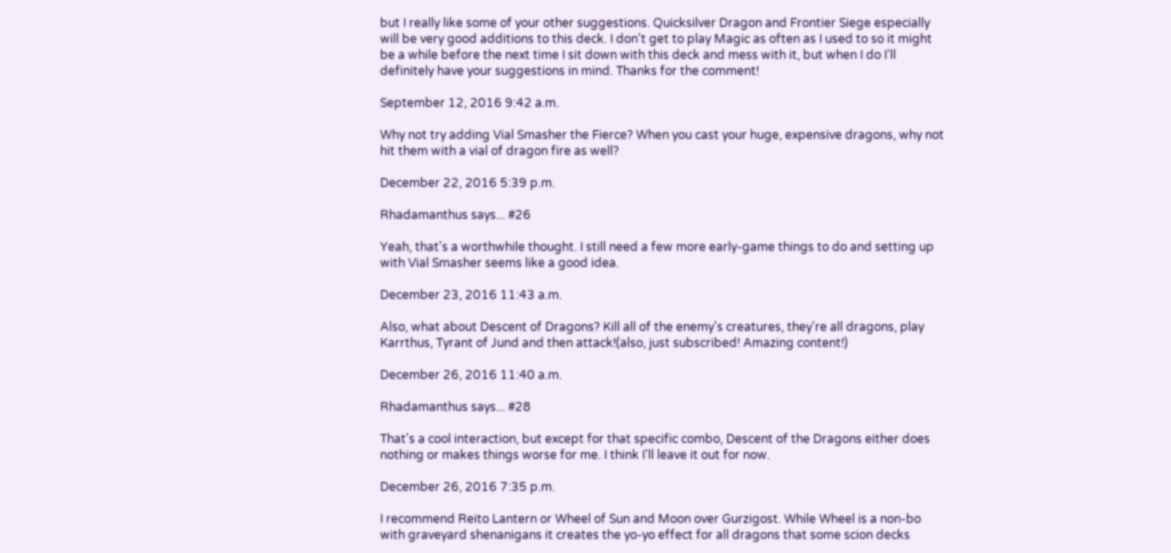but I really like some of your other suggestions. Quicksilver Dragon and Frontier Siege especially will be very good additions to this deck. I don't get to play Magic as often as I used to so it might be a while before the next time I sit down with this deck and mess with it, but when I do I'll definitely have your suggestions in mind. Thanks for the comment!

September 12, 2016 9:42 a.m.

Why not try adding Vial Smasher the Fierce? When you cast your huge, expensive dragons, why not hit them with a vial of dragon fire as well?

December 22, 2016 5:39 p.m.

Rhadamanthus says... #26

Yeah, that's a worthwhile thought. I still need a few more early-game things to do and setting up with Vial Smasher seems like a good idea.

December 23, 2016 11:43 a.m.

Also, what about Descent of Dragons? Kill all of the enemy's creatures, they're all dragons, play Karrthus, Tyrant of Jund and then attack!(also, just subscribed! Amazing content!)

December 26, 2016 11:40 a.m.

Rhadamanthus says... #28

That's a cool interaction, but except for that specific combo, Descent of the Dragons either does nothing or makes things worse for me. I think I'll leave it out for now.

December 26, 2016 7:35 p.m.

I recommend Reito Lantern or Wheel of Sun and Moon over Gurzigost. While Wheel is a non-bo with graveyard shenanigans it creates the yo-yo effect for all dragons that some scion decks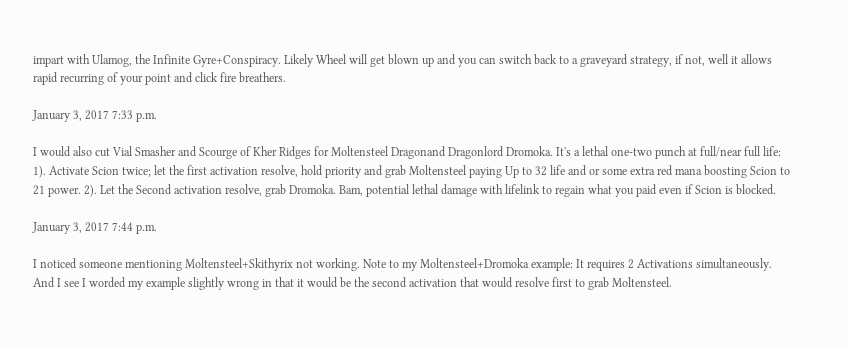impart with Ulamog, the Infinite Gyre+Conspiracy. Likely Wheel will get blown up and you can switch back to a graveyard strategy, if not, well it allows rapid recurring of your point and click fire breathers.

January 3, 2017 7:33 p.m.

I would also cut Vial Smasher and Scourge of Kher Ridges for Moltensteel Dragonand Dragonlord Dromoka. It's a lethal one-two punch at full/near full life: 1). Activate Scion twice; let the first activation resolve, hold priority and grab Moltensteel paying Up to 32 life and or some extra red mana boosting Scion to 21 power. 2). Let the Second activation resolve, grab Dromoka. Bam, potential lethal damage with lifelink to regain what you paid even if Scion is blocked.

January 3, 2017 7:44 p.m.

I noticed someone mentioning Moltensteel+Skithyrix not working. Note to my Moltensteel+Dromoka example: It requires 2 Activations simultaneously. And I see I worded my example slightly wrong in that it would be the second activation that would resolve first to grab Moltensteel.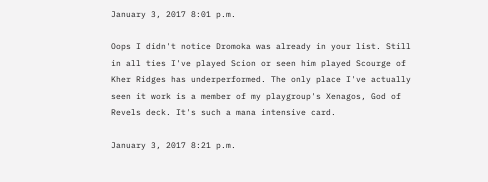January 3, 2017 8:01 p.m.

Oops I didn't notice Dromoka was already in your list. Still in all ties I've played Scion or seen him played Scourge of Kher Ridges has underperformed. The only place I've actually seen it work is a member of my playgroup's Xenagos, God of Revels deck. It's such a mana intensive card.

January 3, 2017 8:21 p.m.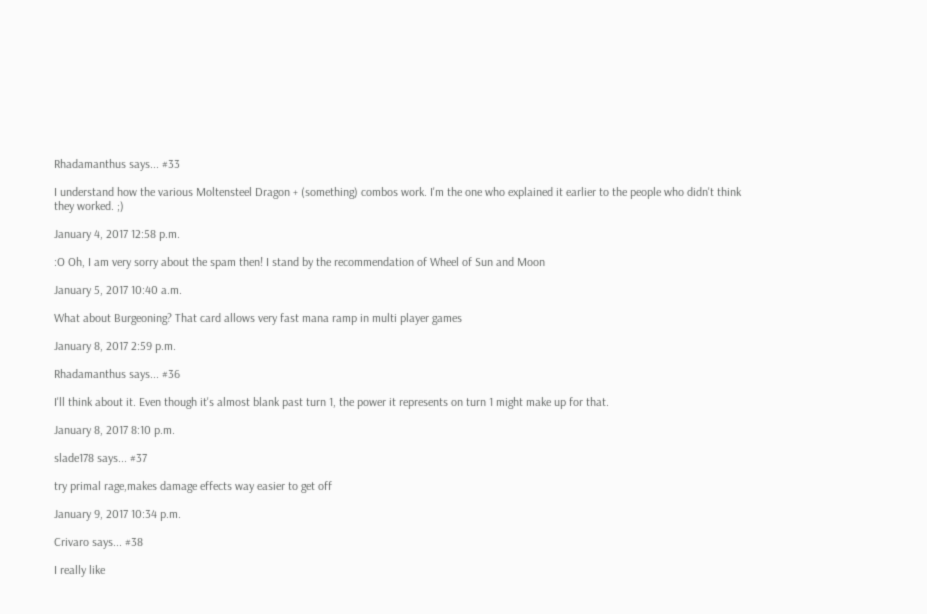Rhadamanthus says... #33

I understand how the various Moltensteel Dragon + (something) combos work. I'm the one who explained it earlier to the people who didn't think they worked. ;)

January 4, 2017 12:58 p.m.

:O Oh, I am very sorry about the spam then! I stand by the recommendation of Wheel of Sun and Moon

January 5, 2017 10:40 a.m.

What about Burgeoning? That card allows very fast mana ramp in multi player games

January 8, 2017 2:59 p.m.

Rhadamanthus says... #36

I'll think about it. Even though it's almost blank past turn 1, the power it represents on turn 1 might make up for that.

January 8, 2017 8:10 p.m.

slade178 says... #37

try primal rage,makes damage effects way easier to get off

January 9, 2017 10:34 p.m.

Crivaro says... #38

I really like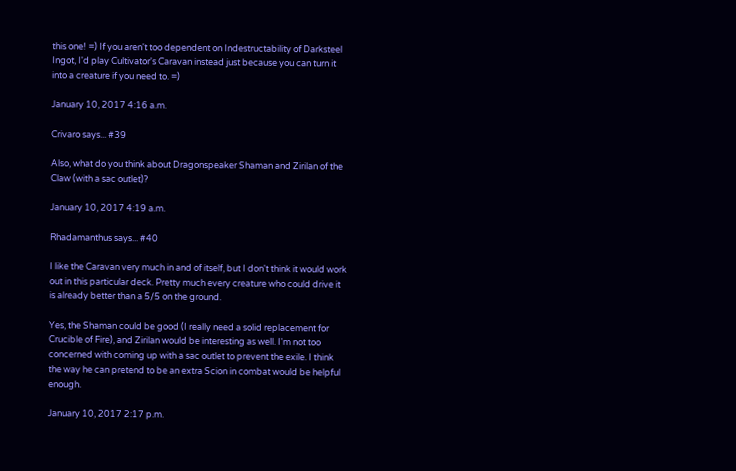this one! =) If you aren't too dependent on Indestructability of Darksteel Ingot, I'd play Cultivator's Caravan instead just because you can turn it into a creature if you need to. =)

January 10, 2017 4:16 a.m.

Crivaro says... #39

Also, what do you think about Dragonspeaker Shaman and Zirilan of the Claw (with a sac outlet)?

January 10, 2017 4:19 a.m.

Rhadamanthus says... #40

I like the Caravan very much in and of itself, but I don't think it would work out in this particular deck. Pretty much every creature who could drive it is already better than a 5/5 on the ground.

Yes, the Shaman could be good (I really need a solid replacement for Crucible of Fire), and Zirilan would be interesting as well. I'm not too concerned with coming up with a sac outlet to prevent the exile. I think the way he can pretend to be an extra Scion in combat would be helpful enough.

January 10, 2017 2:17 p.m.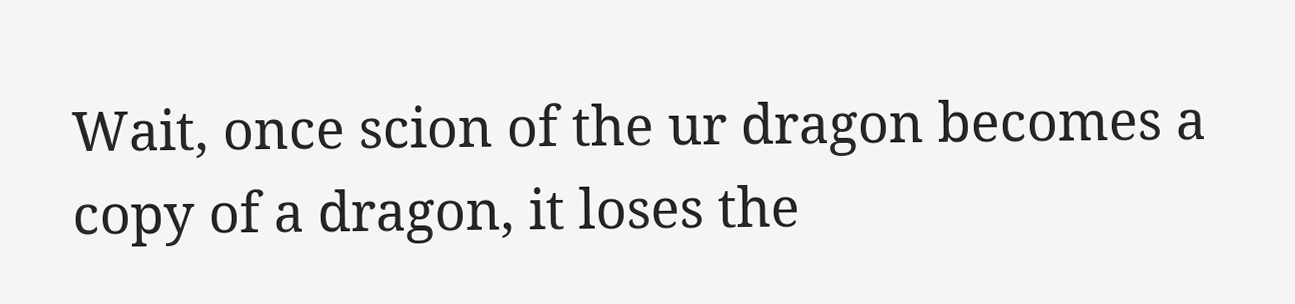Wait, once scion of the ur dragon becomes a copy of a dragon, it loses the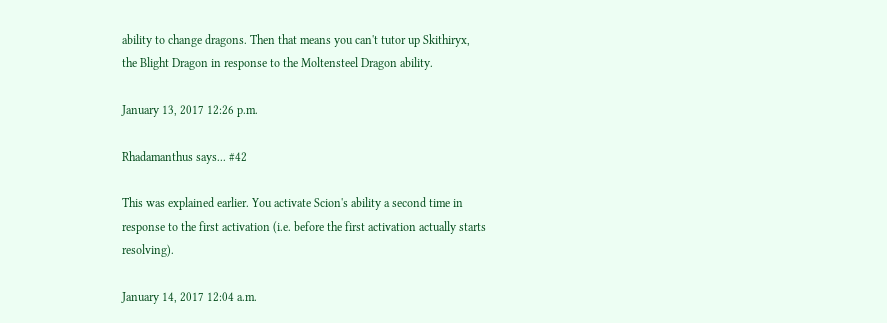ability to change dragons. Then that means you can't tutor up Skithiryx, the Blight Dragon in response to the Moltensteel Dragon ability.

January 13, 2017 12:26 p.m.

Rhadamanthus says... #42

This was explained earlier. You activate Scion's ability a second time in response to the first activation (i.e. before the first activation actually starts resolving).

January 14, 2017 12:04 a.m.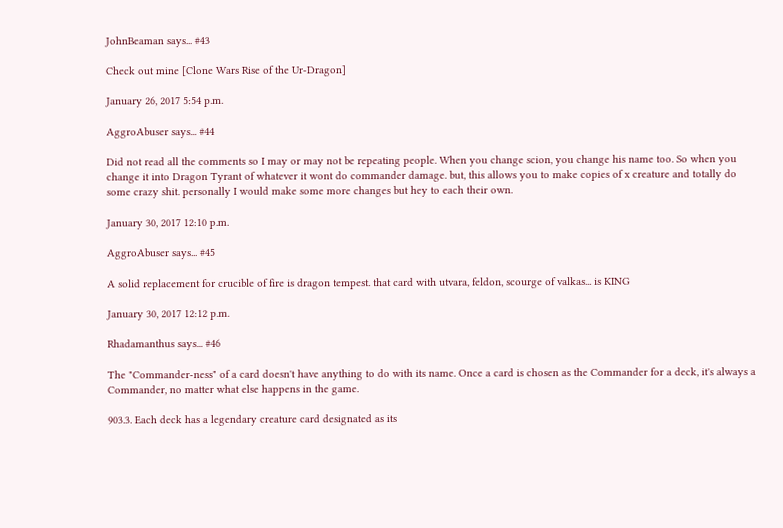JohnBeaman says... #43

Check out mine [Clone Wars Rise of the Ur-Dragon]

January 26, 2017 5:54 p.m.

AggroAbuser says... #44

Did not read all the comments so I may or may not be repeating people. When you change scion, you change his name too. So when you change it into Dragon Tyrant of whatever it wont do commander damage. but, this allows you to make copies of x creature and totally do some crazy shit. personally I would make some more changes but hey to each their own.

January 30, 2017 12:10 p.m.

AggroAbuser says... #45

A solid replacement for crucible of fire is dragon tempest. that card with utvara, feldon, scourge of valkas... is KING

January 30, 2017 12:12 p.m.

Rhadamanthus says... #46

The "Commander-ness" of a card doesn't have anything to do with its name. Once a card is chosen as the Commander for a deck, it's always a Commander, no matter what else happens in the game.

903.3. Each deck has a legendary creature card designated as its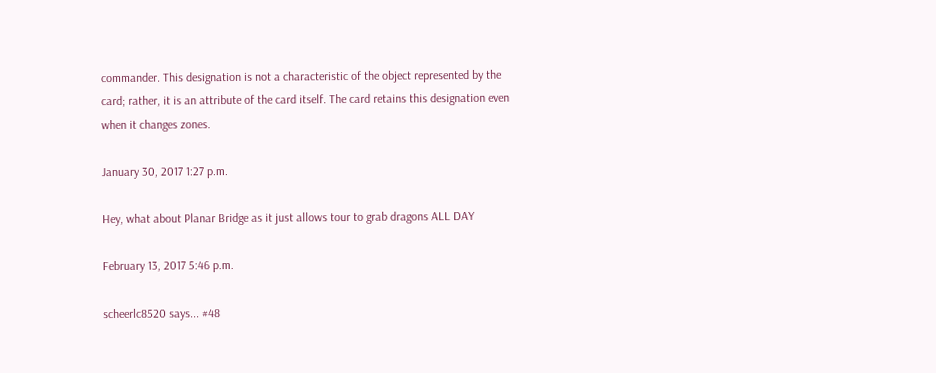commander. This designation is not a characteristic of the object represented by the card; rather, it is an attribute of the card itself. The card retains this designation even when it changes zones.

January 30, 2017 1:27 p.m.

Hey, what about Planar Bridge as it just allows tour to grab dragons ALL DAY

February 13, 2017 5:46 p.m.

scheerlc8520 says... #48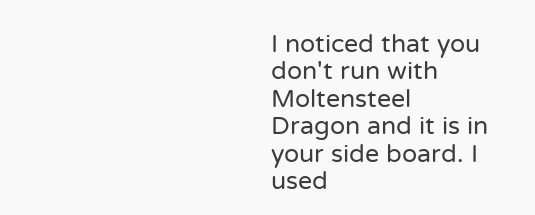I noticed that you don't run with Moltensteel Dragon and it is in your side board. I used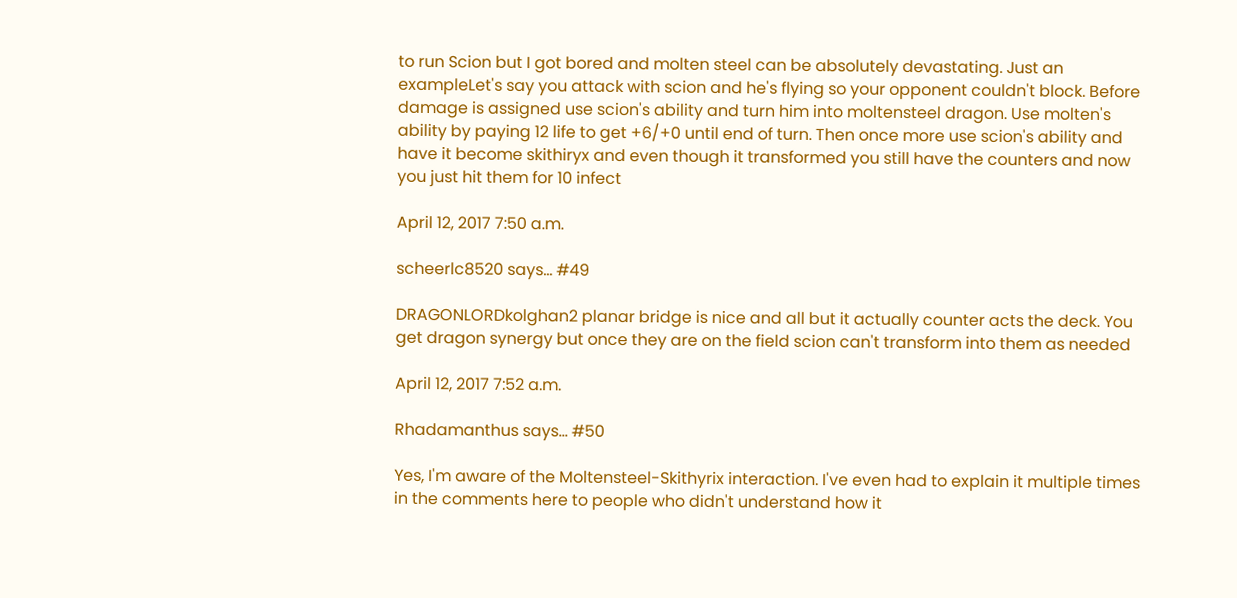to run Scion but I got bored and molten steel can be absolutely devastating. Just an exampleLet's say you attack with scion and he's flying so your opponent couldn't block. Before damage is assigned use scion's ability and turn him into moltensteel dragon. Use molten's ability by paying 12 life to get +6/+0 until end of turn. Then once more use scion's ability and have it become skithiryx and even though it transformed you still have the counters and now you just hit them for 10 infect

April 12, 2017 7:50 a.m.

scheerlc8520 says... #49

DRAGONLORDkolghan2 planar bridge is nice and all but it actually counter acts the deck. You get dragon synergy but once they are on the field scion can't transform into them as needed

April 12, 2017 7:52 a.m.

Rhadamanthus says... #50

Yes, I'm aware of the Moltensteel-Skithyrix interaction. I've even had to explain it multiple times in the comments here to people who didn't understand how it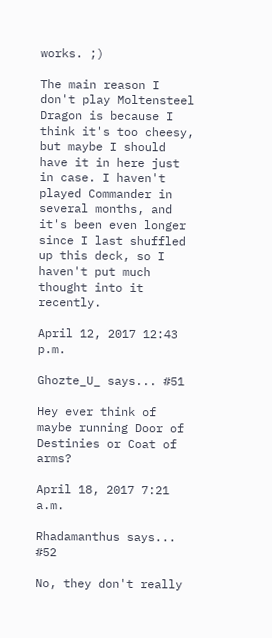works. ;)

The main reason I don't play Moltensteel Dragon is because I think it's too cheesy, but maybe I should have it in here just in case. I haven't played Commander in several months, and it's been even longer since I last shuffled up this deck, so I haven't put much thought into it recently.

April 12, 2017 12:43 p.m.

Ghozte_U_ says... #51

Hey ever think of maybe running Door of Destinies or Coat of arms?

April 18, 2017 7:21 a.m.

Rhadamanthus says... #52

No, they don't really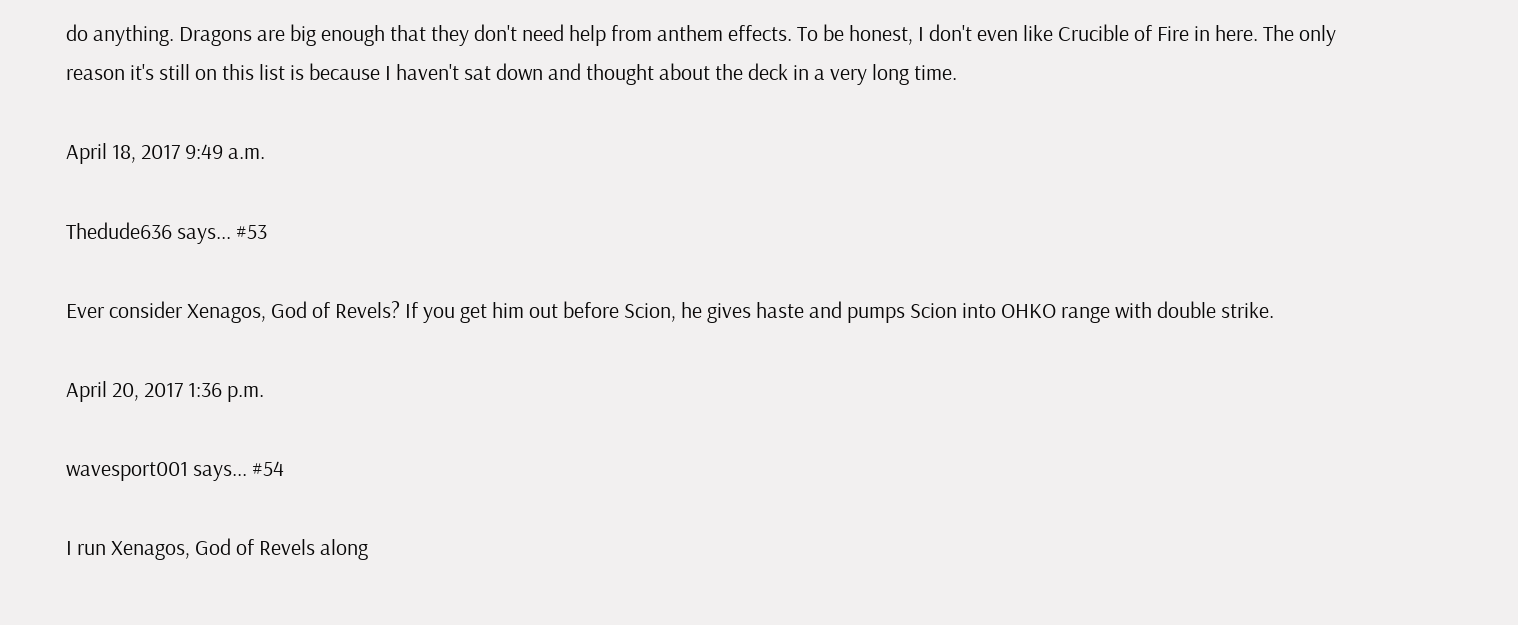do anything. Dragons are big enough that they don't need help from anthem effects. To be honest, I don't even like Crucible of Fire in here. The only reason it's still on this list is because I haven't sat down and thought about the deck in a very long time.

April 18, 2017 9:49 a.m.

Thedude636 says... #53

Ever consider Xenagos, God of Revels? If you get him out before Scion, he gives haste and pumps Scion into OHKO range with double strike.

April 20, 2017 1:36 p.m.

wavesport001 says... #54

I run Xenagos, God of Revels along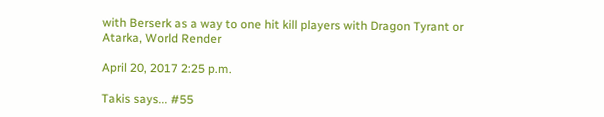with Berserk as a way to one hit kill players with Dragon Tyrant or Atarka, World Render

April 20, 2017 2:25 p.m.

Takis says... #55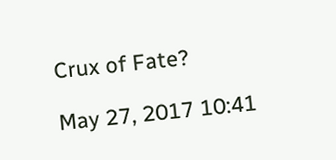Crux of Fate?

May 27, 2017 10:41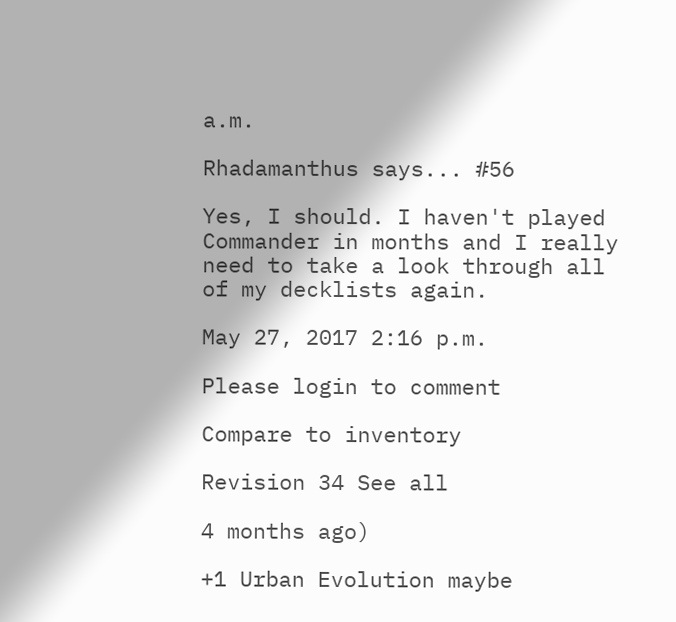a.m.

Rhadamanthus says... #56

Yes, I should. I haven't played Commander in months and I really need to take a look through all of my decklists again.

May 27, 2017 2:16 p.m.

Please login to comment

Compare to inventory

Revision 34 See all

4 months ago)

+1 Urban Evolution maybe